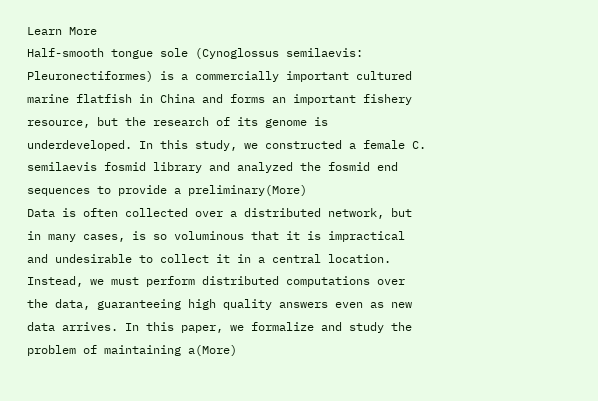Learn More
Half-smooth tongue sole (Cynoglossus semilaevis: Pleuronectiformes) is a commercially important cultured marine flatfish in China and forms an important fishery resource, but the research of its genome is underdeveloped. In this study, we constructed a female C. semilaevis fosmid library and analyzed the fosmid end sequences to provide a preliminary(More)
Data is often collected over a distributed network, but in many cases, is so voluminous that it is impractical and undesirable to collect it in a central location. Instead, we must perform distributed computations over the data, guaranteeing high quality answers even as new data arrives. In this paper, we formalize and study the problem of maintaining a(More)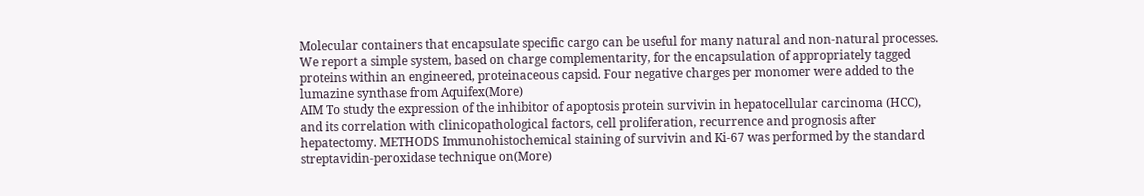Molecular containers that encapsulate specific cargo can be useful for many natural and non-natural processes. We report a simple system, based on charge complementarity, for the encapsulation of appropriately tagged proteins within an engineered, proteinaceous capsid. Four negative charges per monomer were added to the lumazine synthase from Aquifex(More)
AIM To study the expression of the inhibitor of apoptosis protein survivin in hepatocellular carcinoma (HCC), and its correlation with clinicopathological factors, cell proliferation, recurrence and prognosis after hepatectomy. METHODS Immunohistochemical staining of survivin and Ki-67 was performed by the standard streptavidin-peroxidase technique on(More)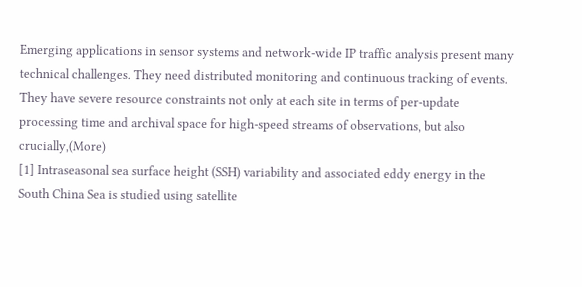Emerging applications in sensor systems and network-wide IP traffic analysis present many technical challenges. They need distributed monitoring and continuous tracking of events. They have severe resource constraints not only at each site in terms of per-update processing time and archival space for high-speed streams of observations, but also crucially,(More)
[1] Intraseasonal sea surface height (SSH) variability and associated eddy energy in the South China Sea is studied using satellite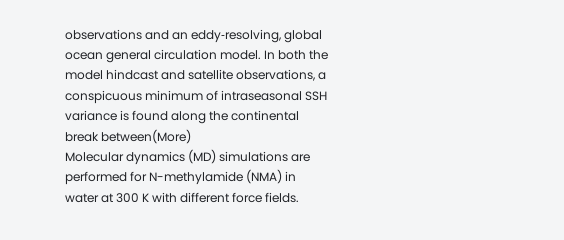observations and an eddy‐resolving, global ocean general circulation model. In both the model hindcast and satellite observations, a conspicuous minimum of intraseasonal SSH variance is found along the continental break between(More)
Molecular dynamics (MD) simulations are performed for N-methylamide (NMA) in water at 300 K with different force fields.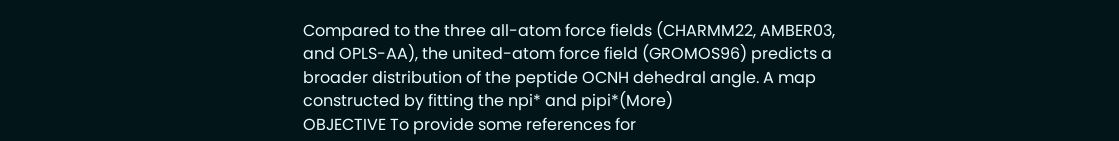Compared to the three all-atom force fields (CHARMM22, AMBER03, and OPLS-AA), the united-atom force field (GROMOS96) predicts a broader distribution of the peptide OCNH dehedral angle. A map constructed by fitting the npi* and pipi*(More)
OBJECTIVE To provide some references for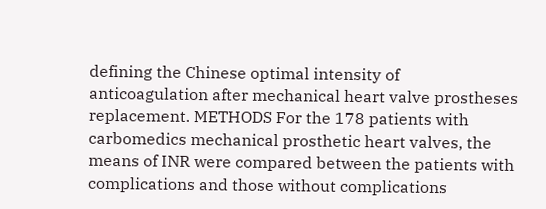defining the Chinese optimal intensity of anticoagulation after mechanical heart valve prostheses replacement. METHODS For the 178 patients with carbomedics mechanical prosthetic heart valves, the means of INR were compared between the patients with complications and those without complications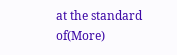at the standard of(More)